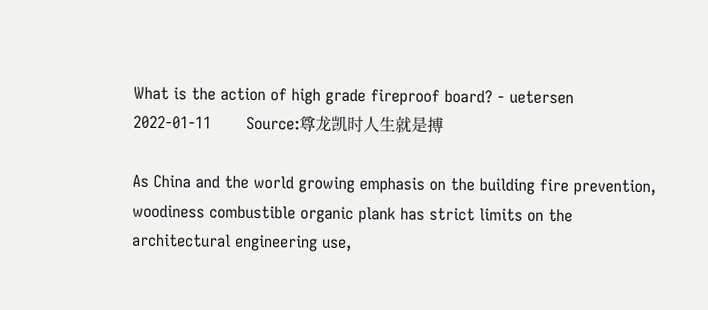What is the action of high grade fireproof board? - uetersen
2022-01-11       Source:尊龙凯时人生就是搏

As China and the world growing emphasis on the building fire prevention, woodiness combustible organic plank has strict limits on the architectural engineering use,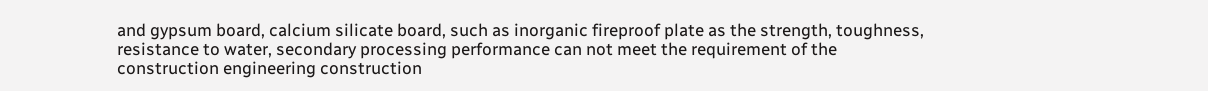and gypsum board, calcium silicate board, such as inorganic fireproof plate as the strength, toughness, resistance to water, secondary processing performance can not meet the requirement of the construction engineering construction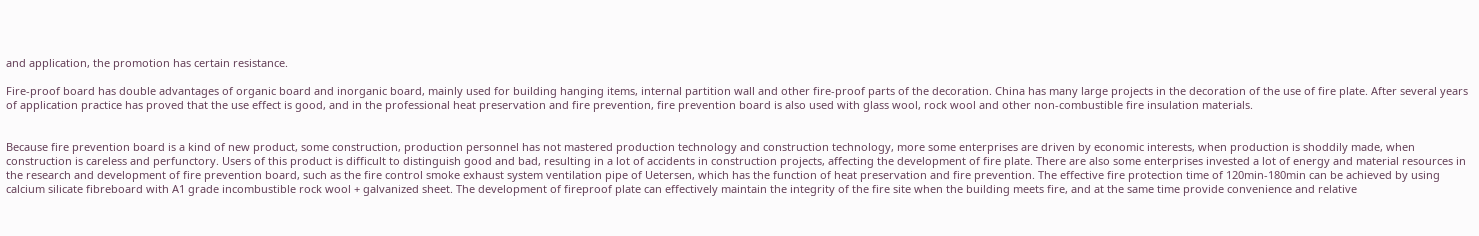and application, the promotion has certain resistance.

Fire-proof board has double advantages of organic board and inorganic board, mainly used for building hanging items, internal partition wall and other fire-proof parts of the decoration. China has many large projects in the decoration of the use of fire plate. After several years of application practice has proved that the use effect is good, and in the professional heat preservation and fire prevention, fire prevention board is also used with glass wool, rock wool and other non-combustible fire insulation materials.


Because fire prevention board is a kind of new product, some construction, production personnel has not mastered production technology and construction technology, more some enterprises are driven by economic interests, when production is shoddily made, when construction is careless and perfunctory. Users of this product is difficult to distinguish good and bad, resulting in a lot of accidents in construction projects, affecting the development of fire plate. There are also some enterprises invested a lot of energy and material resources in the research and development of fire prevention board, such as the fire control smoke exhaust system ventilation pipe of Uetersen, which has the function of heat preservation and fire prevention. The effective fire protection time of 120min-180min can be achieved by using calcium silicate fibreboard with A1 grade incombustible rock wool + galvanized sheet. The development of fireproof plate can effectively maintain the integrity of the fire site when the building meets fire, and at the same time provide convenience and relative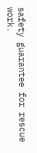safety guarantee for rescue work.